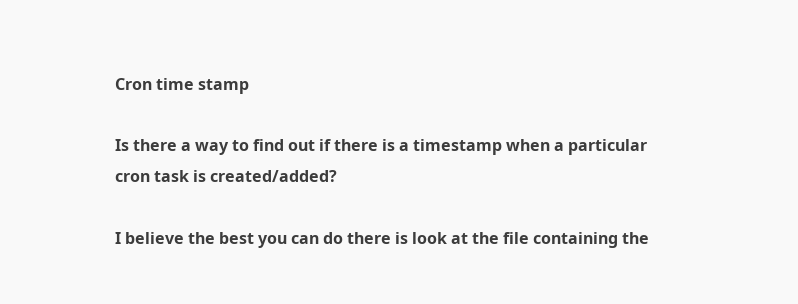Cron time stamp

Is there a way to find out if there is a timestamp when a particular cron task is created/added?

I believe the best you can do there is look at the file containing the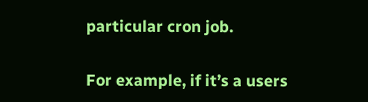particular cron job.

For example, if it’s a users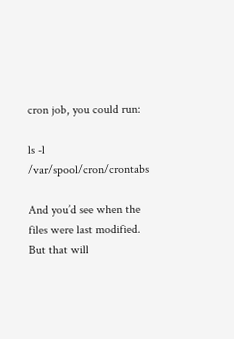cron job, you could run:

ls -l /var/spool/cron/crontabs

And you’d see when the files were last modified. But that will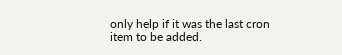only help if it was the last cron item to be added.